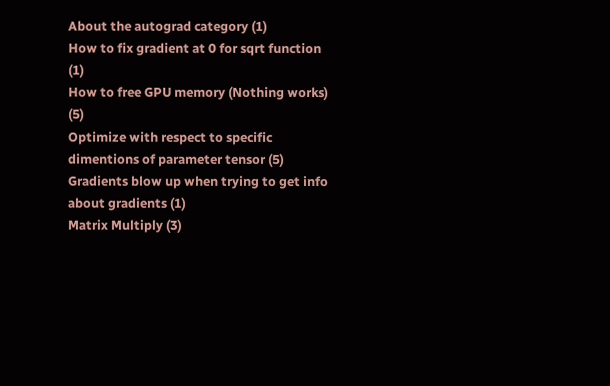About the autograd category (1)
How to fix gradient at 0 for sqrt function (1)
How to free GPU memory (Nothing works) (5)
Optimize with respect to specific dimentions of parameter tensor (5)
Gradients blow up when trying to get info about gradients (1)
Matrix Multiply (3)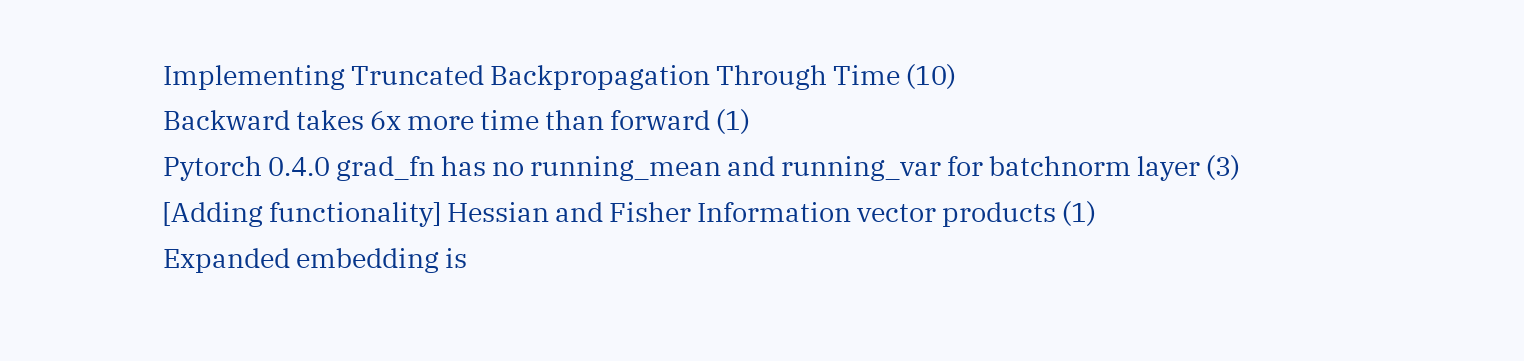Implementing Truncated Backpropagation Through Time (10)
Backward takes 6x more time than forward (1)
Pytorch 0.4.0 grad_fn has no running_mean and running_var for batchnorm layer (3)
[Adding functionality] Hessian and Fisher Information vector products (1)
Expanded embedding is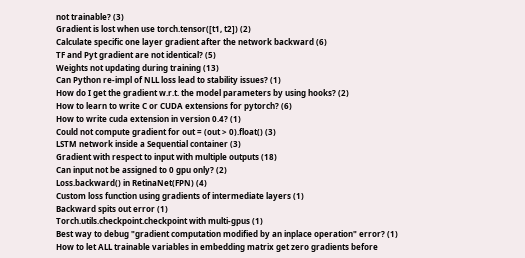not trainable? (3)
Gradient is lost when use torch.tensor([t1, t2]) (2)
Calculate specific one layer gradient after the network backward (6)
TF and Pyt gradient are not identical? (5)
Weights not updating during training (13)
Can Python re-impl of NLL loss lead to stability issues? (1)
How do I get the gradient w.r.t. the model parameters by using hooks? (2)
How to learn to write C or CUDA extensions for pytorch? (6)
How to write cuda extension in version 0.4? (1)
Could not compute gradient for out = (out > 0).float() (3)
LSTM network inside a Sequential container (3)
Gradient with respect to input with multiple outputs (18)
Can input not be assigned to 0 gpu only? (2)
Loss.backward() in RetinaNet(FPN) (4)
Custom loss function using gradients of intermediate layers (1)
Backward spits out error (1)
Torch.utils.checkpoint.checkpoint with multi-gpus (1)
Best way to debug "gradient computation modified by an inplace operation" error? (1)
How to let ALL trainable variables in embedding matrix get zero gradients before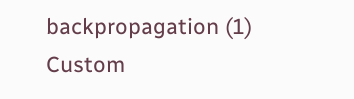backpropagation (1)
Custom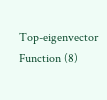Top-eigenvector Function (8)